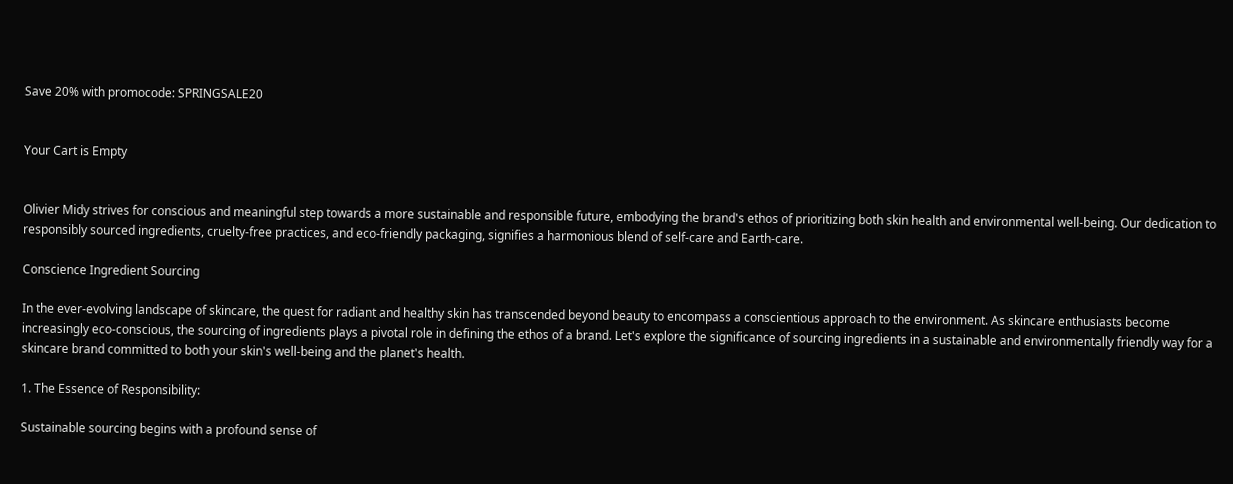Save 20% with promocode: SPRINGSALE20


Your Cart is Empty


Olivier Midy strives for conscious and meaningful step towards a more sustainable and responsible future, embodying the brand's ethos of prioritizing both skin health and environmental well-being. Our dedication to responsibly sourced ingredients, cruelty-free practices, and eco-friendly packaging, signifies a harmonious blend of self-care and Earth-care.

Conscience Ingredient Sourcing

In the ever-evolving landscape of skincare, the quest for radiant and healthy skin has transcended beyond beauty to encompass a conscientious approach to the environment. As skincare enthusiasts become increasingly eco-conscious, the sourcing of ingredients plays a pivotal role in defining the ethos of a brand. Let's explore the significance of sourcing ingredients in a sustainable and environmentally friendly way for a skincare brand committed to both your skin's well-being and the planet's health.

1. The Essence of Responsibility:

Sustainable sourcing begins with a profound sense of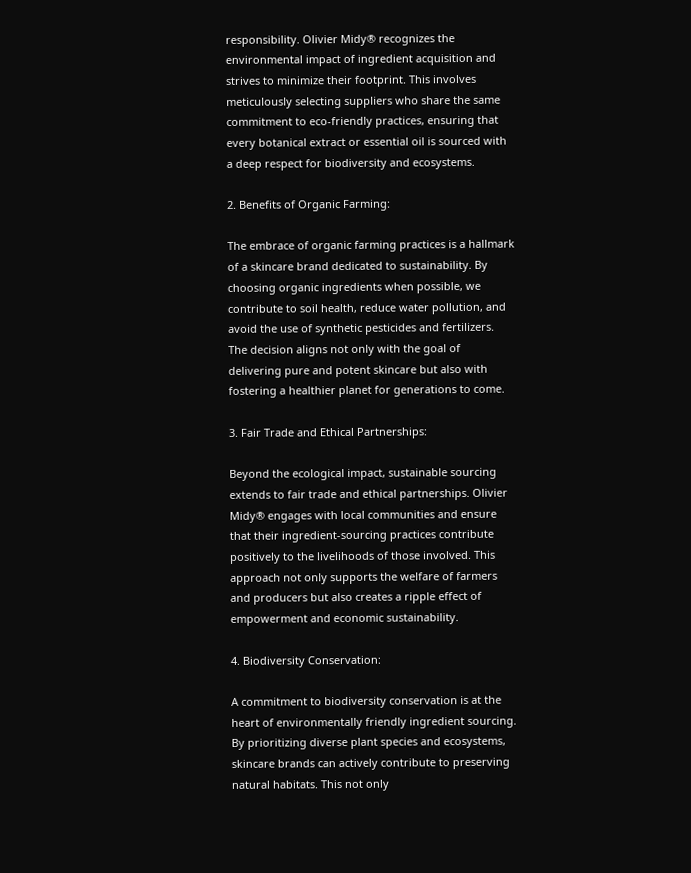responsibility. Olivier Midy® recognizes the environmental impact of ingredient acquisition and strives to minimize their footprint. This involves meticulously selecting suppliers who share the same commitment to eco-friendly practices, ensuring that every botanical extract or essential oil is sourced with a deep respect for biodiversity and ecosystems.

2. Benefits of Organic Farming:

The embrace of organic farming practices is a hallmark of a skincare brand dedicated to sustainability. By choosing organic ingredients when possible, we contribute to soil health, reduce water pollution, and avoid the use of synthetic pesticides and fertilizers. The decision aligns not only with the goal of delivering pure and potent skincare but also with fostering a healthier planet for generations to come.

3. Fair Trade and Ethical Partnerships:

Beyond the ecological impact, sustainable sourcing extends to fair trade and ethical partnerships. Olivier Midy® engages with local communities and ensure that their ingredient-sourcing practices contribute positively to the livelihoods of those involved. This approach not only supports the welfare of farmers and producers but also creates a ripple effect of empowerment and economic sustainability.

4. Biodiversity Conservation:

A commitment to biodiversity conservation is at the heart of environmentally friendly ingredient sourcing. By prioritizing diverse plant species and ecosystems, skincare brands can actively contribute to preserving natural habitats. This not only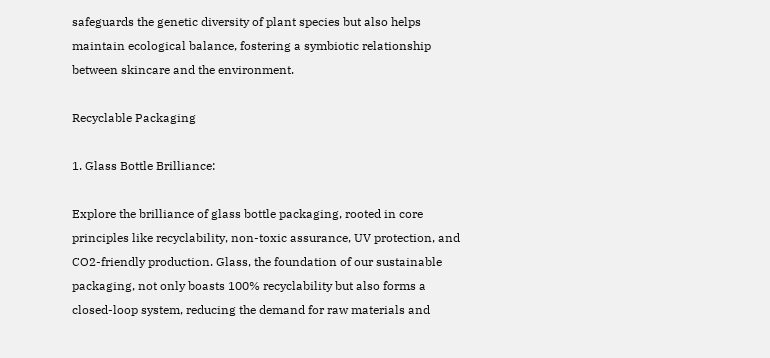safeguards the genetic diversity of plant species but also helps maintain ecological balance, fostering a symbiotic relationship between skincare and the environment.

Recyclable Packaging

1. Glass Bottle Brilliance:

Explore the brilliance of glass bottle packaging, rooted in core principles like recyclability, non-toxic assurance, UV protection, and CO2-friendly production. Glass, the foundation of our sustainable packaging, not only boasts 100% recyclability but also forms a closed-loop system, reducing the demand for raw materials and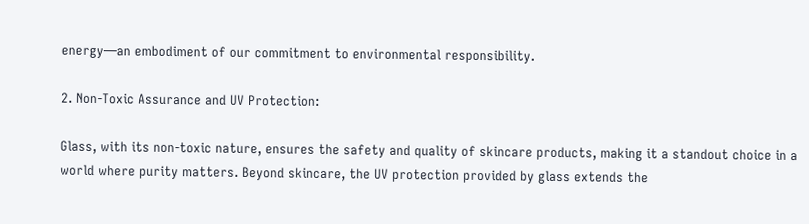energy—an embodiment of our commitment to environmental responsibility.

2. Non-Toxic Assurance and UV Protection:

Glass, with its non-toxic nature, ensures the safety and quality of skincare products, making it a standout choice in a world where purity matters. Beyond skincare, the UV protection provided by glass extends the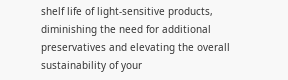shelf life of light-sensitive products, diminishing the need for additional preservatives and elevating the overall sustainability of your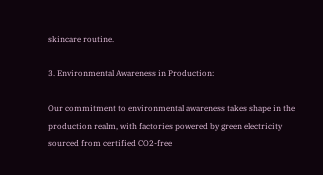skincare routine.

3. Environmental Awareness in Production:

Our commitment to environmental awareness takes shape in the production realm, with factories powered by green electricity sourced from certified CO2-free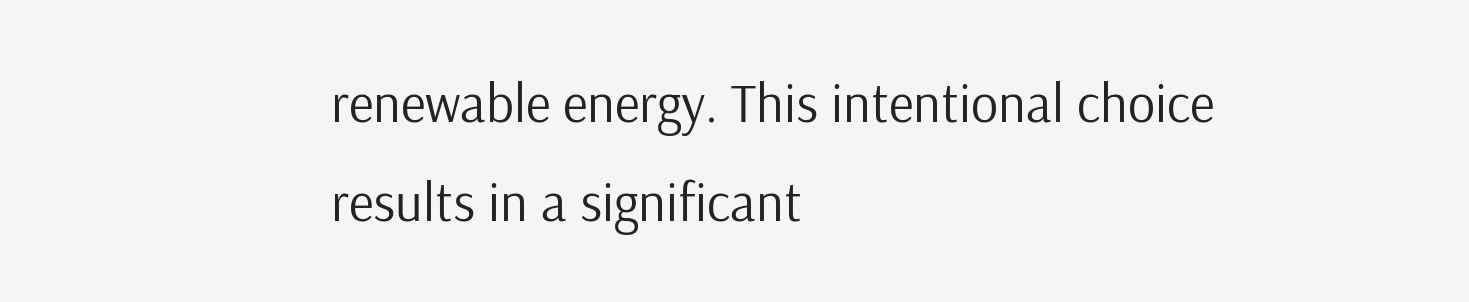renewable energy. This intentional choice results in a significant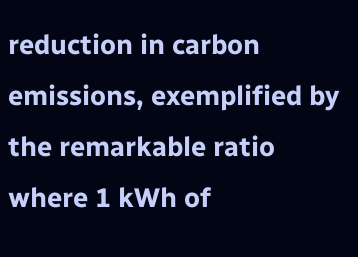reduction in carbon emissions, exemplified by the remarkable ratio where 1 kWh of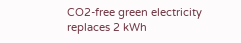CO2-free green electricity replaces 2 kWh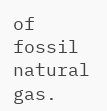of fossil natural gas.